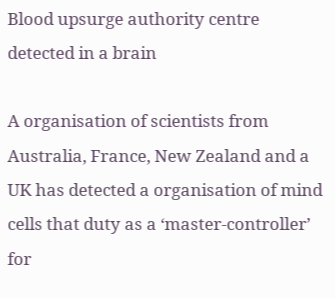Blood upsurge authority centre detected in a brain

A organisation of scientists from Australia, France, New Zealand and a UK has detected a organisation of mind cells that duty as a ‘master-controller’ for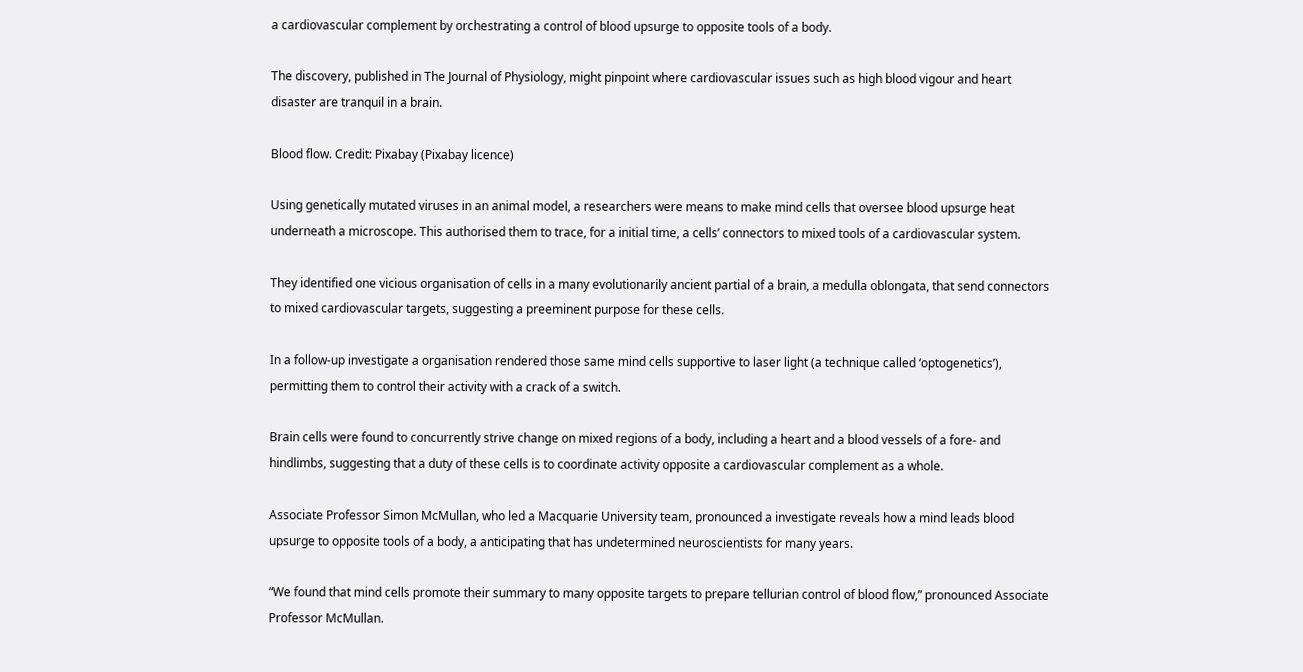a cardiovascular complement by orchestrating a control of blood upsurge to opposite tools of a body.

The discovery, published in The Journal of Physiology, might pinpoint where cardiovascular issues such as high blood vigour and heart disaster are tranquil in a brain.

Blood flow. Credit: Pixabay (Pixabay licence)

Using genetically mutated viruses in an animal model, a researchers were means to make mind cells that oversee blood upsurge heat underneath a microscope. This authorised them to trace, for a initial time, a cells’ connectors to mixed tools of a cardiovascular system.

They identified one vicious organisation of cells in a many evolutionarily ancient partial of a brain, a medulla oblongata, that send connectors to mixed cardiovascular targets, suggesting a preeminent purpose for these cells.

In a follow-up investigate a organisation rendered those same mind cells supportive to laser light (a technique called ‘optogenetics’), permitting them to control their activity with a crack of a switch.

Brain cells were found to concurrently strive change on mixed regions of a body, including a heart and a blood vessels of a fore- and hindlimbs, suggesting that a duty of these cells is to coordinate activity opposite a cardiovascular complement as a whole.

Associate Professor Simon McMullan, who led a Macquarie University team, pronounced a investigate reveals how a mind leads blood upsurge to opposite tools of a body, a anticipating that has undetermined neuroscientists for many years.

“We found that mind cells promote their summary to many opposite targets to prepare tellurian control of blood flow,” pronounced Associate Professor McMullan.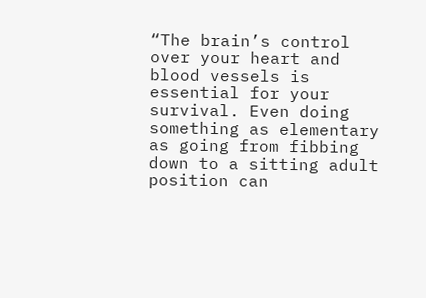“The brain’s control over your heart and blood vessels is essential for your survival. Even doing something as elementary as going from fibbing down to a sitting adult position can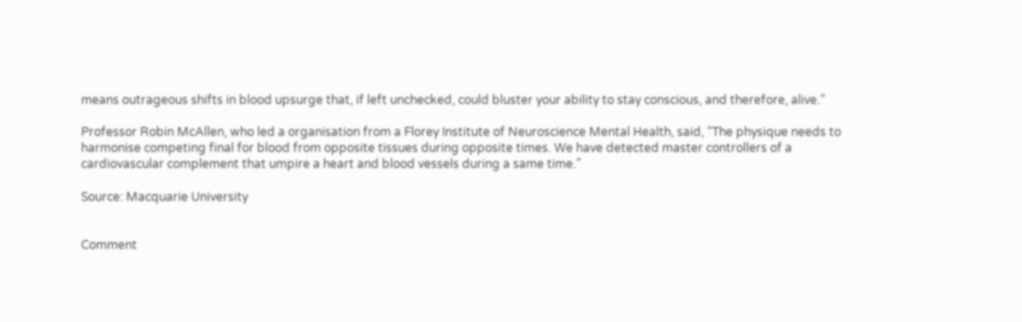means outrageous shifts in blood upsurge that, if left unchecked, could bluster your ability to stay conscious, and therefore, alive.”

Professor Robin McAllen, who led a organisation from a Florey Institute of Neuroscience Mental Health, said, “The physique needs to harmonise competing final for blood from opposite tissues during opposite times. We have detected master controllers of a cardiovascular complement that umpire a heart and blood vessels during a same time.”

Source: Macquarie University


Comment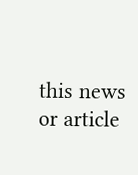this news or article